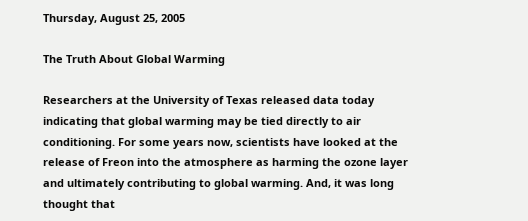Thursday, August 25, 2005

The Truth About Global Warming

Researchers at the University of Texas released data today indicating that global warming may be tied directly to air conditioning. For some years now, scientists have looked at the release of Freon into the atmosphere as harming the ozone layer and ultimately contributing to global warming. And, it was long thought that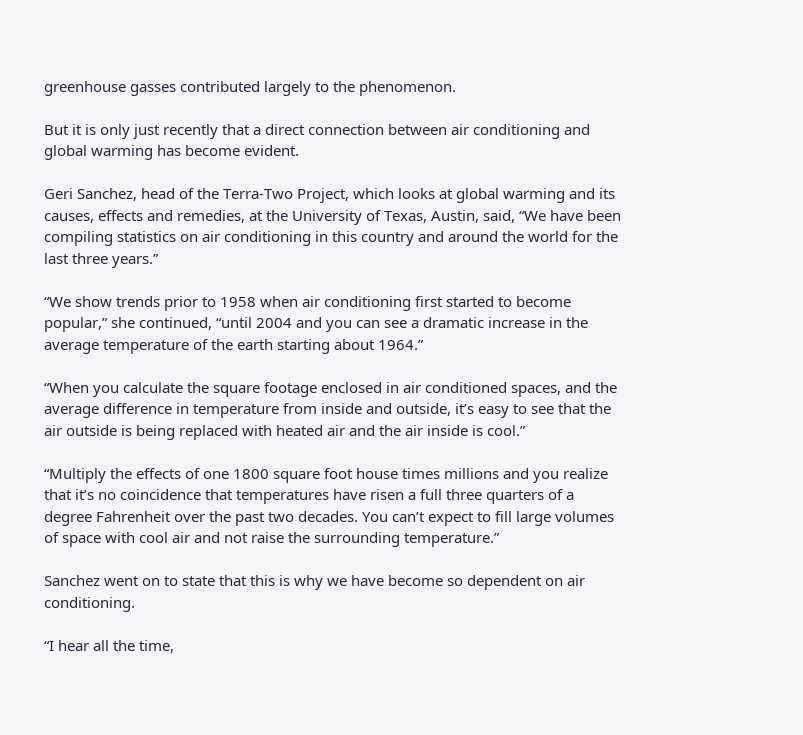greenhouse gasses contributed largely to the phenomenon.

But it is only just recently that a direct connection between air conditioning and global warming has become evident.

Geri Sanchez, head of the Terra-Two Project, which looks at global warming and its causes, effects and remedies, at the University of Texas, Austin, said, “We have been compiling statistics on air conditioning in this country and around the world for the last three years.”

“We show trends prior to 1958 when air conditioning first started to become popular,” she continued, “until 2004 and you can see a dramatic increase in the average temperature of the earth starting about 1964.”

“When you calculate the square footage enclosed in air conditioned spaces, and the average difference in temperature from inside and outside, it’s easy to see that the air outside is being replaced with heated air and the air inside is cool.”

“Multiply the effects of one 1800 square foot house times millions and you realize that it’s no coincidence that temperatures have risen a full three quarters of a degree Fahrenheit over the past two decades. You can’t expect to fill large volumes of space with cool air and not raise the surrounding temperature.”

Sanchez went on to state that this is why we have become so dependent on air conditioning.

“I hear all the time,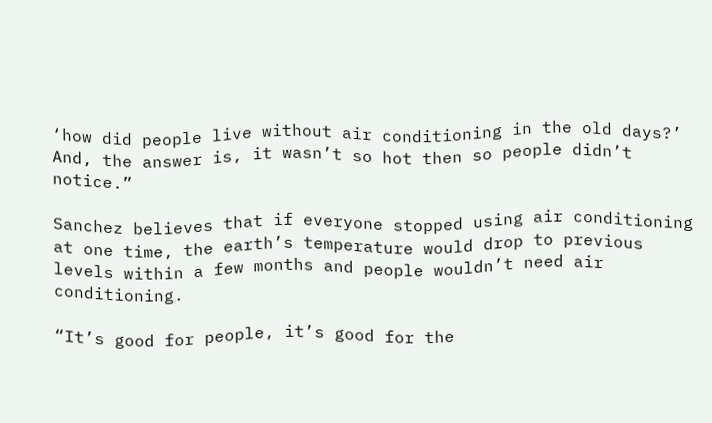‘how did people live without air conditioning in the old days?’ And, the answer is, it wasn’t so hot then so people didn’t notice.”

Sanchez believes that if everyone stopped using air conditioning at one time, the earth’s temperature would drop to previous levels within a few months and people wouldn’t need air conditioning.

“It’s good for people, it’s good for the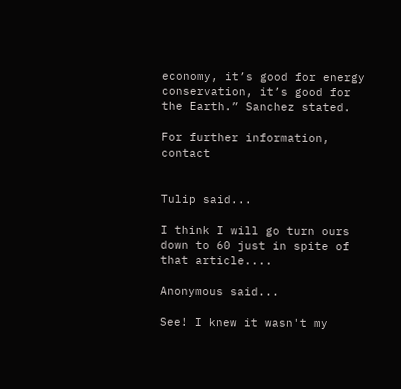economy, it’s good for energy conservation, it’s good for the Earth.” Sanchez stated.

For further information, contact


Tulip said...

I think I will go turn ours down to 60 just in spite of that article....

Anonymous said...

See! I knew it wasn't my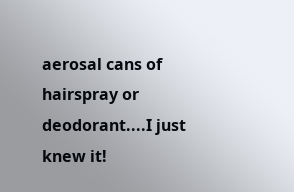aerosal cans of hairspray or deodorant....I just knew it!